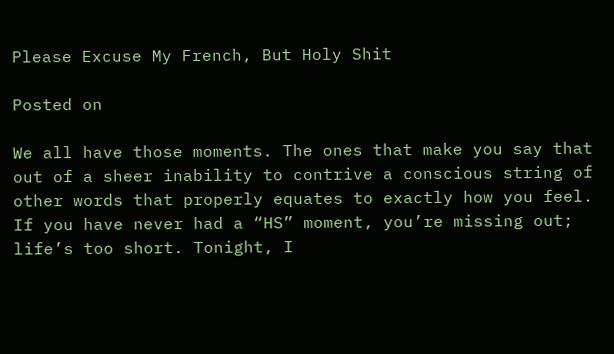Please Excuse My French, But Holy Shit

Posted on

We all have those moments. The ones that make you say that out of a sheer inability to contrive a conscious string of other words that properly equates to exactly how you feel. If you have never had a “HS” moment, you’re missing out; life’s too short. Tonight, I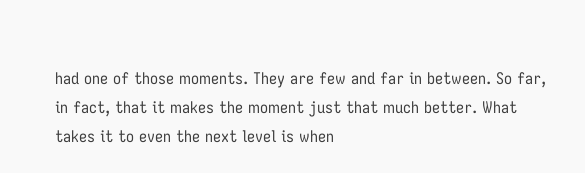had one of those moments. They are few and far in between. So far, in fact, that it makes the moment just that much better. What takes it to even the next level is when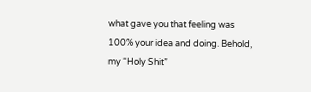what gave you that feeling was 100% your idea and doing. Behold, my “Holy Shit”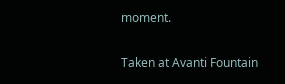moment.

Taken at Avanti Fountain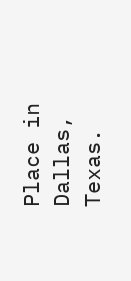Place in Dallas, Texas.